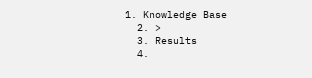1. Knowledge Base
  2. >
  3. Results
  4.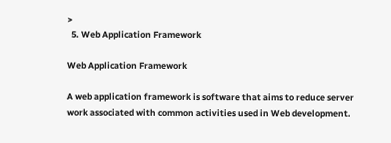>
  5. Web Application Framework

Web Application Framework

A web application framework is software that aims to reduce server work associated with common activities used in Web development.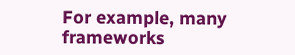For example, many frameworks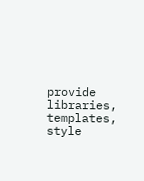provide libraries, templates, style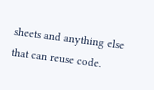sheets and anything else that can reuse code.